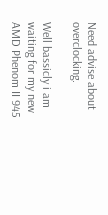Need advise about overclocking.

Well bassicly i am waiting for my new AMD Phenom II 945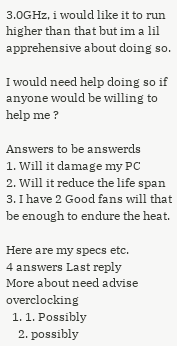3.0GHz, i would like it to run higher than that but im a lil apprehensive about doing so.

I would need help doing so if anyone would be willing to help me ?

Answers to be answerds
1. Will it damage my PC
2. Will it reduce the life span
3. I have 2 Good fans will that be enough to endure the heat.

Here are my specs etc.
4 answers Last reply
More about need advise overclocking
  1. 1. Possibly
    2. possibly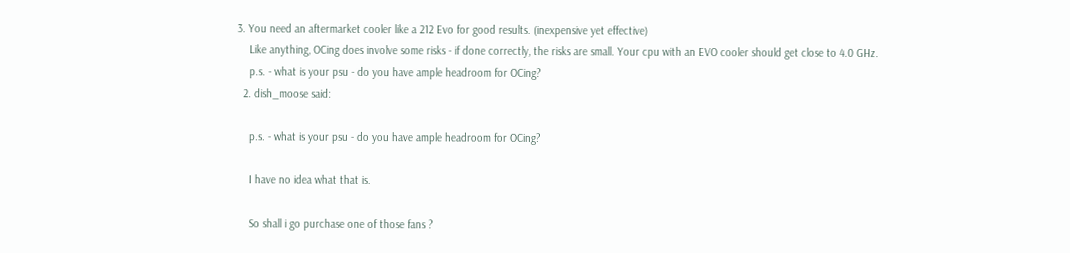3. You need an aftermarket cooler like a 212 Evo for good results. (inexpensive yet effective)
    Like anything, OCing does involve some risks - if done correctly, the risks are small. Your cpu with an EVO cooler should get close to 4.0 GHz.
    p.s. - what is your psu - do you have ample headroom for OCing?
  2. dish_moose said:

    p.s. - what is your psu - do you have ample headroom for OCing?

    I have no idea what that is.

    So shall i go purchase one of those fans ?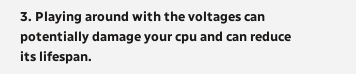3. Playing around with the voltages can potentially damage your cpu and can reduce its lifespan.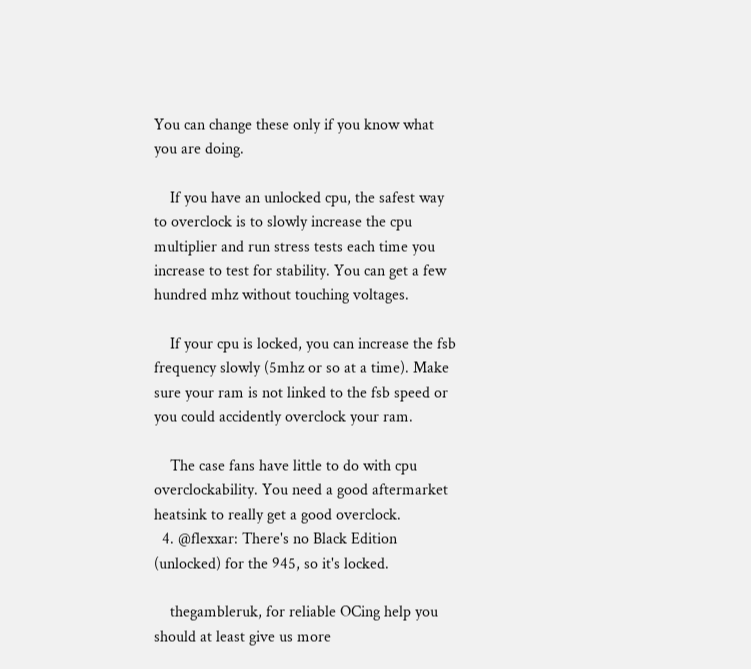You can change these only if you know what you are doing.

    If you have an unlocked cpu, the safest way to overclock is to slowly increase the cpu multiplier and run stress tests each time you increase to test for stability. You can get a few hundred mhz without touching voltages.

    If your cpu is locked, you can increase the fsb frequency slowly (5mhz or so at a time). Make sure your ram is not linked to the fsb speed or you could accidently overclock your ram.

    The case fans have little to do with cpu overclockability. You need a good aftermarket heatsink to really get a good overclock.
  4. @flexxar: There's no Black Edition (unlocked) for the 945, so it's locked.

    thegambleruk, for reliable OCing help you should at least give us more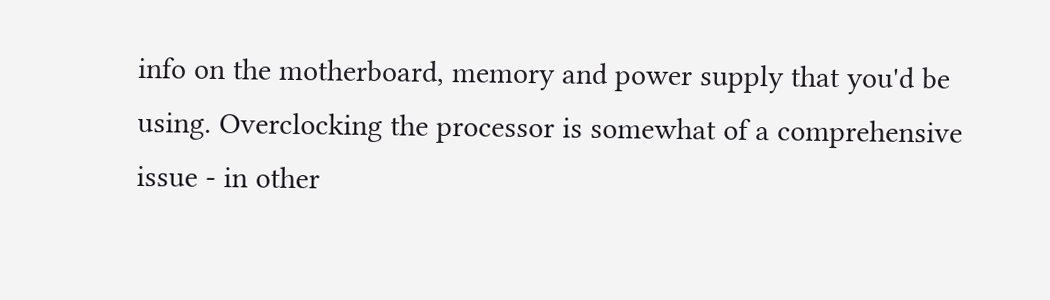info on the motherboard, memory and power supply that you'd be using. Overclocking the processor is somewhat of a comprehensive issue - in other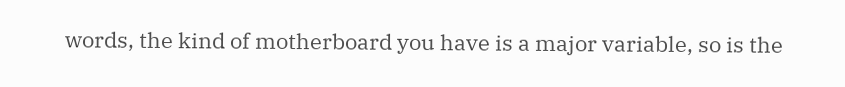words, the kind of motherboard you have is a major variable, so is the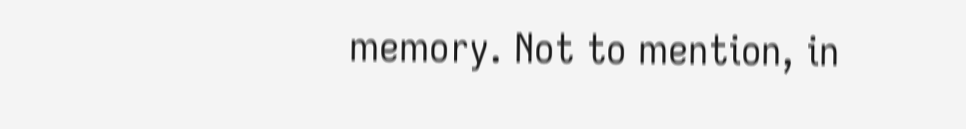memory. Not to mention, in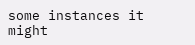some instances it might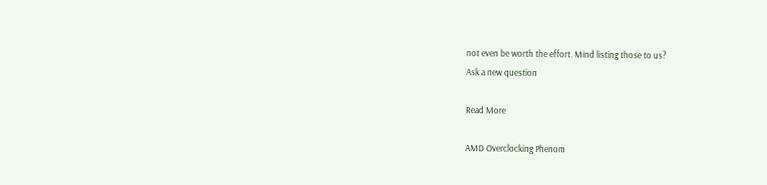not even be worth the effort. Mind listing those to us?
Ask a new question

Read More

AMD Overclocking Phenom